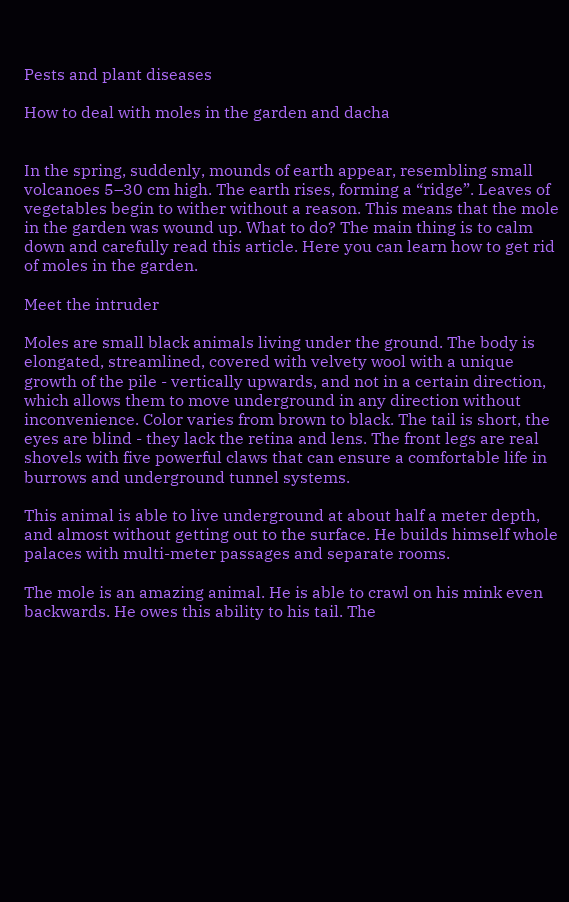Pests and plant diseases

How to deal with moles in the garden and dacha


In the spring, suddenly, mounds of earth appear, resembling small volcanoes 5–30 cm high. The earth rises, forming a “ridge”. Leaves of vegetables begin to wither without a reason. This means that the mole in the garden was wound up. What to do? The main thing is to calm down and carefully read this article. Here you can learn how to get rid of moles in the garden.

Meet the intruder

Moles are small black animals living under the ground. The body is elongated, streamlined, covered with velvety wool with a unique growth of the pile - vertically upwards, and not in a certain direction, which allows them to move underground in any direction without inconvenience. Color varies from brown to black. The tail is short, the eyes are blind - they lack the retina and lens. The front legs are real shovels with five powerful claws that can ensure a comfortable life in burrows and underground tunnel systems.

This animal is able to live underground at about half a meter depth, and almost without getting out to the surface. He builds himself whole palaces with multi-meter passages and separate rooms.

The mole is an amazing animal. He is able to crawl on his mink even backwards. He owes this ability to his tail. The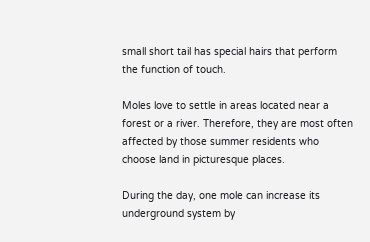small short tail has special hairs that perform the function of touch.

Moles love to settle in areas located near a forest or a river. Therefore, they are most often affected by those summer residents who choose land in picturesque places.

During the day, one mole can increase its underground system by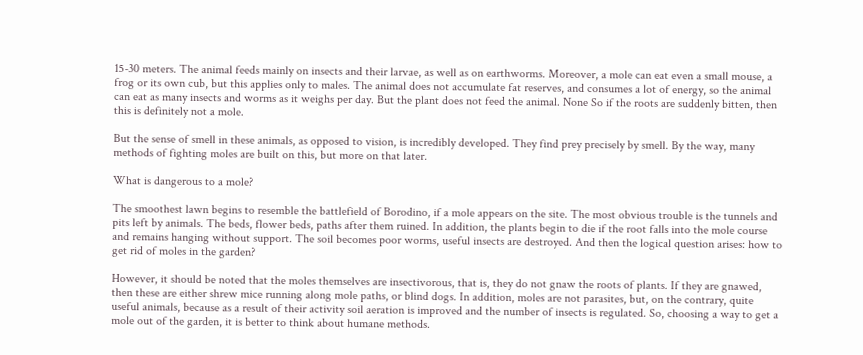15-30 meters. The animal feeds mainly on insects and their larvae, as well as on earthworms. Moreover, a mole can eat even a small mouse, a frog or its own cub, but this applies only to males. The animal does not accumulate fat reserves, and consumes a lot of energy, so the animal can eat as many insects and worms as it weighs per day. But the plant does not feed the animal. None So if the roots are suddenly bitten, then this is definitely not a mole.

But the sense of smell in these animals, as opposed to vision, is incredibly developed. They find prey precisely by smell. By the way, many methods of fighting moles are built on this, but more on that later.

What is dangerous to a mole?

The smoothest lawn begins to resemble the battlefield of Borodino, if a mole appears on the site. The most obvious trouble is the tunnels and pits left by animals. The beds, flower beds, paths after them ruined. In addition, the plants begin to die if the root falls into the mole course and remains hanging without support. The soil becomes poor worms, useful insects are destroyed. And then the logical question arises: how to get rid of moles in the garden?

However, it should be noted that the moles themselves are insectivorous, that is, they do not gnaw the roots of plants. If they are gnawed, then these are either shrew mice running along mole paths, or blind dogs. In addition, moles are not parasites, but, on the contrary, quite useful animals, because as a result of their activity soil aeration is improved and the number of insects is regulated. So, choosing a way to get a mole out of the garden, it is better to think about humane methods.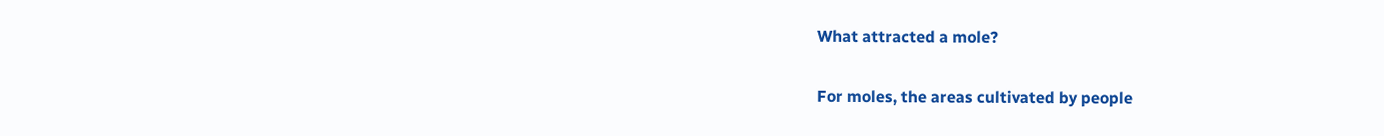What attracted a mole?

For moles, the areas cultivated by people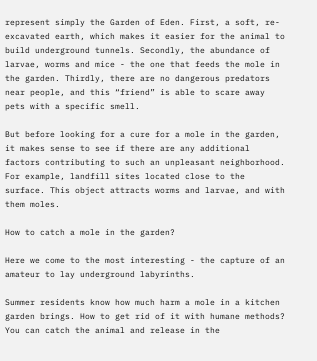represent simply the Garden of Eden. First, a soft, re-excavated earth, which makes it easier for the animal to build underground tunnels. Secondly, the abundance of larvae, worms and mice - the one that feeds the mole in the garden. Thirdly, there are no dangerous predators near people, and this “friend” is able to scare away pets with a specific smell.

But before looking for a cure for a mole in the garden, it makes sense to see if there are any additional factors contributing to such an unpleasant neighborhood. For example, landfill sites located close to the surface. This object attracts worms and larvae, and with them moles.

How to catch a mole in the garden?

Here we come to the most interesting - the capture of an amateur to lay underground labyrinths.

Summer residents know how much harm a mole in a kitchen garden brings. How to get rid of it with humane methods? You can catch the animal and release in the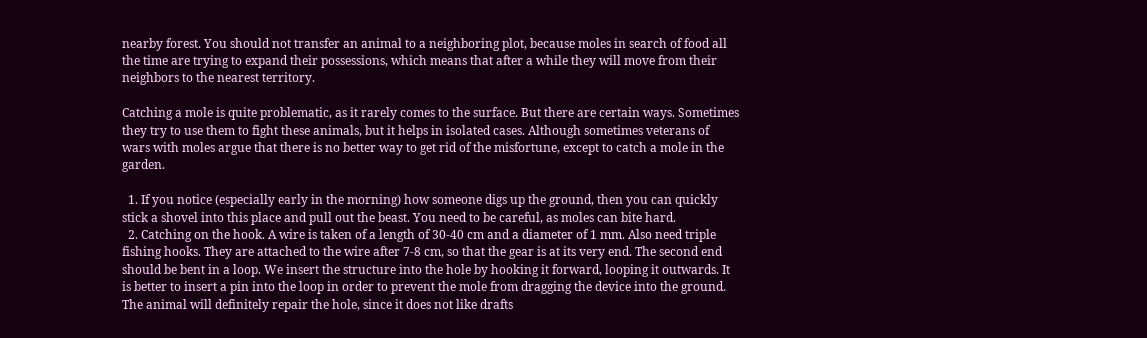nearby forest. You should not transfer an animal to a neighboring plot, because moles in search of food all the time are trying to expand their possessions, which means that after a while they will move from their neighbors to the nearest territory.

Catching a mole is quite problematic, as it rarely comes to the surface. But there are certain ways. Sometimes they try to use them to fight these animals, but it helps in isolated cases. Although sometimes veterans of wars with moles argue that there is no better way to get rid of the misfortune, except to catch a mole in the garden.

  1. If you notice (especially early in the morning) how someone digs up the ground, then you can quickly stick a shovel into this place and pull out the beast. You need to be careful, as moles can bite hard.
  2. Catching on the hook. A wire is taken of a length of 30-40 cm and a diameter of 1 mm. Also need triple fishing hooks. They are attached to the wire after 7-8 cm, so that the gear is at its very end. The second end should be bent in a loop. We insert the structure into the hole by hooking it forward, looping it outwards. It is better to insert a pin into the loop in order to prevent the mole from dragging the device into the ground. The animal will definitely repair the hole, since it does not like drafts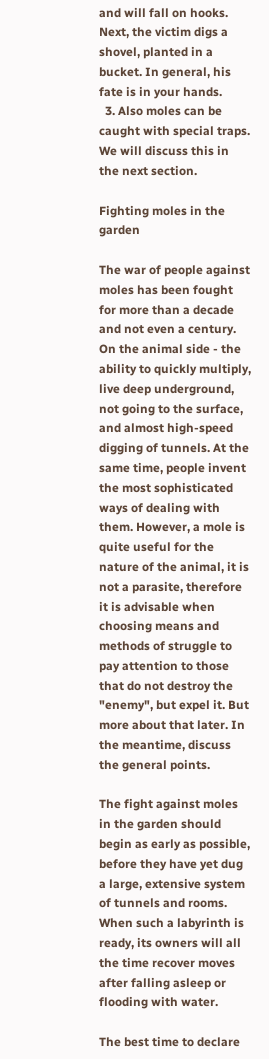and will fall on hooks. Next, the victim digs a shovel, planted in a bucket. In general, his fate is in your hands.
  3. Also moles can be caught with special traps. We will discuss this in the next section.

Fighting moles in the garden

The war of people against moles has been fought for more than a decade and not even a century. On the animal side - the ability to quickly multiply, live deep underground, not going to the surface, and almost high-speed digging of tunnels. At the same time, people invent the most sophisticated ways of dealing with them. However, a mole is quite useful for the nature of the animal, it is not a parasite, therefore it is advisable when choosing means and methods of struggle to pay attention to those that do not destroy the "enemy", but expel it. But more about that later. In the meantime, discuss the general points.

The fight against moles in the garden should begin as early as possible, before they have yet dug a large, extensive system of tunnels and rooms. When such a labyrinth is ready, its owners will all the time recover moves after falling asleep or flooding with water.

The best time to declare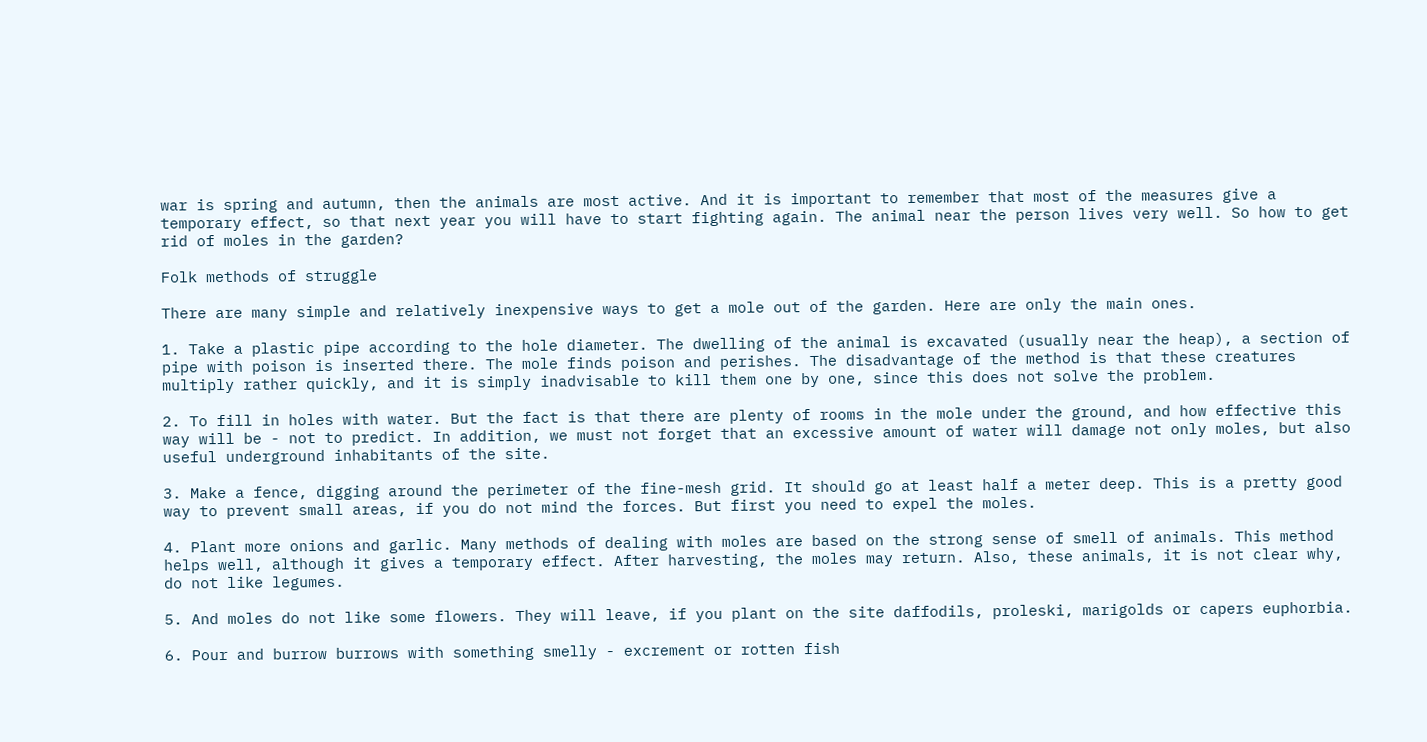war is spring and autumn, then the animals are most active. And it is important to remember that most of the measures give a temporary effect, so that next year you will have to start fighting again. The animal near the person lives very well. So how to get rid of moles in the garden?

Folk methods of struggle

There are many simple and relatively inexpensive ways to get a mole out of the garden. Here are only the main ones.

1. Take a plastic pipe according to the hole diameter. The dwelling of the animal is excavated (usually near the heap), a section of pipe with poison is inserted there. The mole finds poison and perishes. The disadvantage of the method is that these creatures multiply rather quickly, and it is simply inadvisable to kill them one by one, since this does not solve the problem.

2. To fill in holes with water. But the fact is that there are plenty of rooms in the mole under the ground, and how effective this way will be - not to predict. In addition, we must not forget that an excessive amount of water will damage not only moles, but also useful underground inhabitants of the site.

3. Make a fence, digging around the perimeter of the fine-mesh grid. It should go at least half a meter deep. This is a pretty good way to prevent small areas, if you do not mind the forces. But first you need to expel the moles.

4. Plant more onions and garlic. Many methods of dealing with moles are based on the strong sense of smell of animals. This method helps well, although it gives a temporary effect. After harvesting, the moles may return. Also, these animals, it is not clear why, do not like legumes.

5. And moles do not like some flowers. They will leave, if you plant on the site daffodils, proleski, marigolds or capers euphorbia.

6. Pour and burrow burrows with something smelly - excrement or rotten fish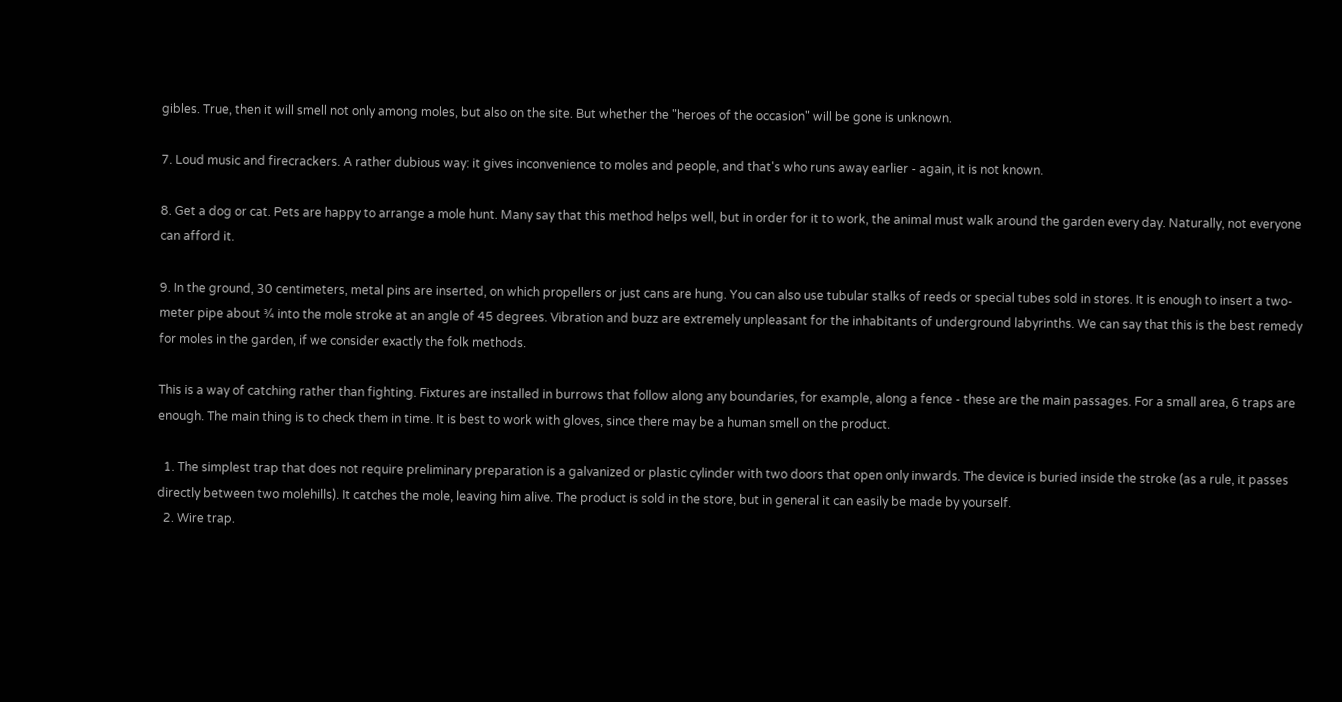gibles. True, then it will smell not only among moles, but also on the site. But whether the "heroes of the occasion" will be gone is unknown.

7. Loud music and firecrackers. A rather dubious way: it gives inconvenience to moles and people, and that's who runs away earlier - again, it is not known.

8. Get a dog or cat. Pets are happy to arrange a mole hunt. Many say that this method helps well, but in order for it to work, the animal must walk around the garden every day. Naturally, not everyone can afford it.

9. In the ground, 30 centimeters, metal pins are inserted, on which propellers or just cans are hung. You can also use tubular stalks of reeds or special tubes sold in stores. It is enough to insert a two-meter pipe about ¾ into the mole stroke at an angle of 45 degrees. Vibration and buzz are extremely unpleasant for the inhabitants of underground labyrinths. We can say that this is the best remedy for moles in the garden, if we consider exactly the folk methods.

This is a way of catching rather than fighting. Fixtures are installed in burrows that follow along any boundaries, for example, along a fence - these are the main passages. For a small area, 6 traps are enough. The main thing is to check them in time. It is best to work with gloves, since there may be a human smell on the product.

  1. The simplest trap that does not require preliminary preparation is a galvanized or plastic cylinder with two doors that open only inwards. The device is buried inside the stroke (as a rule, it passes directly between two molehills). It catches the mole, leaving him alive. The product is sold in the store, but in general it can easily be made by yourself.
  2. Wire trap.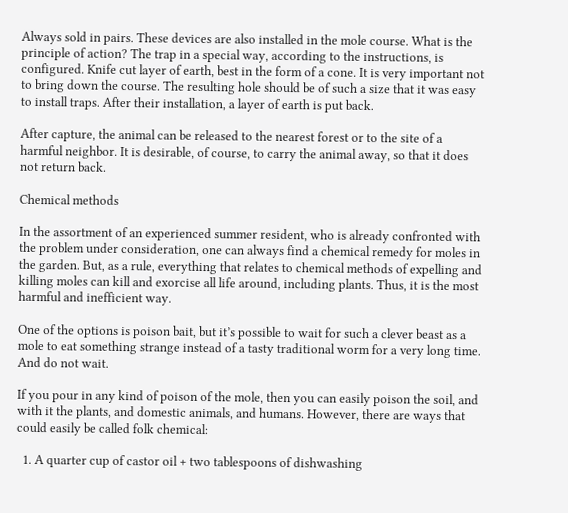Always sold in pairs. These devices are also installed in the mole course. What is the principle of action? The trap in a special way, according to the instructions, is configured. Knife cut layer of earth, best in the form of a cone. It is very important not to bring down the course. The resulting hole should be of such a size that it was easy to install traps. After their installation, a layer of earth is put back.

After capture, the animal can be released to the nearest forest or to the site of a harmful neighbor. It is desirable, of course, to carry the animal away, so that it does not return back.

Chemical methods

In the assortment of an experienced summer resident, who is already confronted with the problem under consideration, one can always find a chemical remedy for moles in the garden. But, as a rule, everything that relates to chemical methods of expelling and killing moles can kill and exorcise all life around, including plants. Thus, it is the most harmful and inefficient way.

One of the options is poison bait, but it’s possible to wait for such a clever beast as a mole to eat something strange instead of a tasty traditional worm for a very long time. And do not wait.

If you pour in any kind of poison of the mole, then you can easily poison the soil, and with it the plants, and domestic animals, and humans. However, there are ways that could easily be called folk chemical:

  1. A quarter cup of castor oil + two tablespoons of dishwashing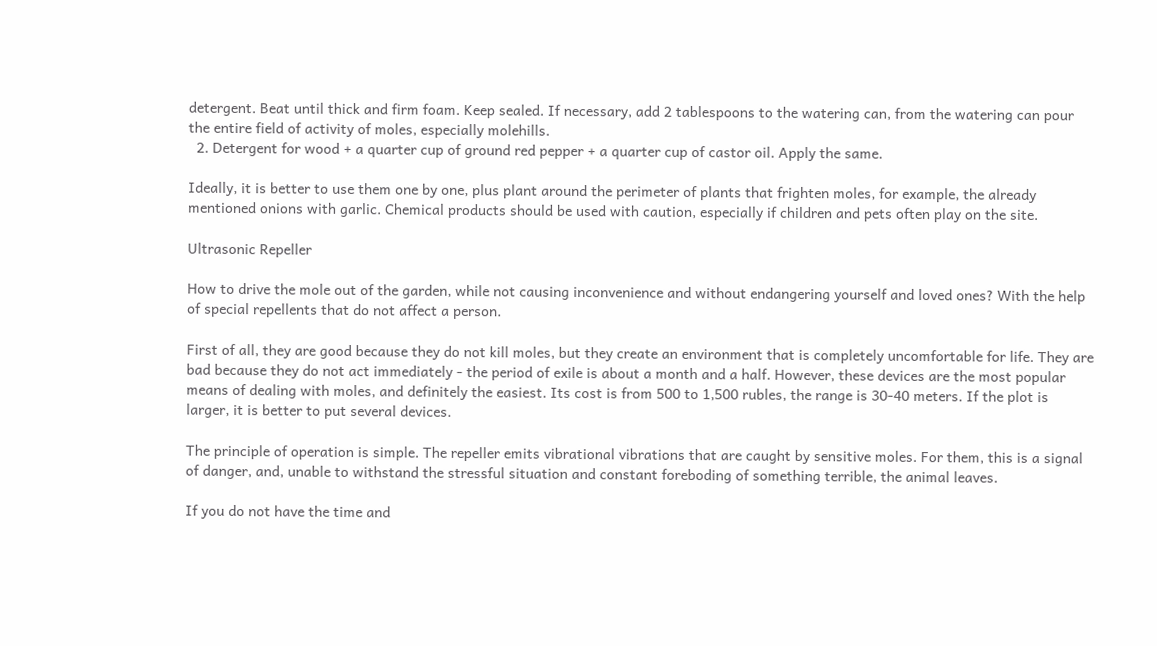detergent. Beat until thick and firm foam. Keep sealed. If necessary, add 2 tablespoons to the watering can, from the watering can pour the entire field of activity of moles, especially molehills.
  2. Detergent for wood + a quarter cup of ground red pepper + a quarter cup of castor oil. Apply the same.

Ideally, it is better to use them one by one, plus plant around the perimeter of plants that frighten moles, for example, the already mentioned onions with garlic. Chemical products should be used with caution, especially if children and pets often play on the site.

Ultrasonic Repeller

How to drive the mole out of the garden, while not causing inconvenience and without endangering yourself and loved ones? With the help of special repellents that do not affect a person.

First of all, they are good because they do not kill moles, but they create an environment that is completely uncomfortable for life. They are bad because they do not act immediately - the period of exile is about a month and a half. However, these devices are the most popular means of dealing with moles, and definitely the easiest. Its cost is from 500 to 1,500 rubles, the range is 30-40 meters. If the plot is larger, it is better to put several devices.

The principle of operation is simple. The repeller emits vibrational vibrations that are caught by sensitive moles. For them, this is a signal of danger, and, unable to withstand the stressful situation and constant foreboding of something terrible, the animal leaves.

If you do not have the time and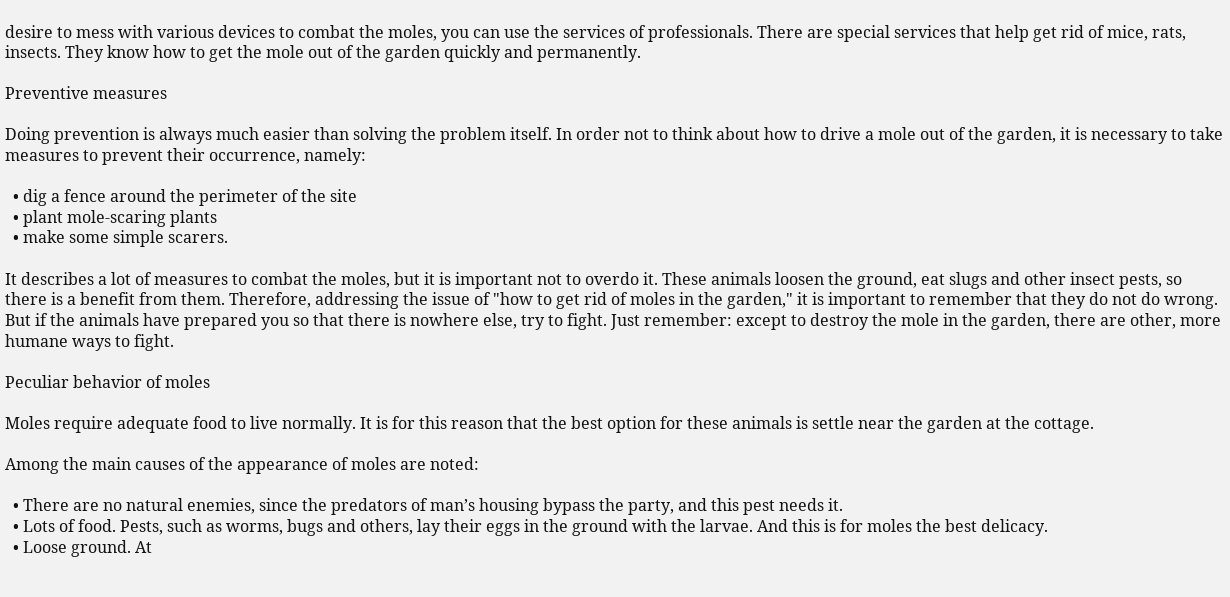desire to mess with various devices to combat the moles, you can use the services of professionals. There are special services that help get rid of mice, rats, insects. They know how to get the mole out of the garden quickly and permanently.

Preventive measures

Doing prevention is always much easier than solving the problem itself. In order not to think about how to drive a mole out of the garden, it is necessary to take measures to prevent their occurrence, namely:

  • dig a fence around the perimeter of the site
  • plant mole-scaring plants
  • make some simple scarers.

It describes a lot of measures to combat the moles, but it is important not to overdo it. These animals loosen the ground, eat slugs and other insect pests, so there is a benefit from them. Therefore, addressing the issue of "how to get rid of moles in the garden," it is important to remember that they do not do wrong. But if the animals have prepared you so that there is nowhere else, try to fight. Just remember: except to destroy the mole in the garden, there are other, more humane ways to fight.

Peculiar behavior of moles

Moles require adequate food to live normally. It is for this reason that the best option for these animals is settle near the garden at the cottage.

Among the main causes of the appearance of moles are noted:

  • There are no natural enemies, since the predators of man’s housing bypass the party, and this pest needs it.
  • Lots of food. Pests, such as worms, bugs and others, lay their eggs in the ground with the larvae. And this is for moles the best delicacy.
  • Loose ground. At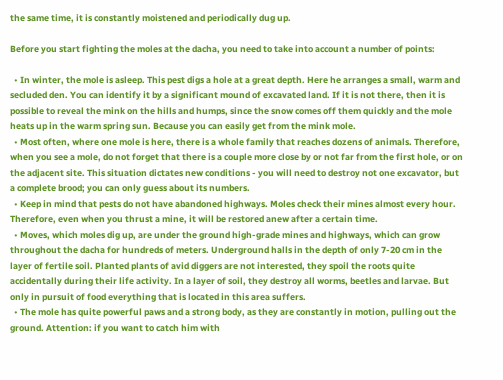the same time, it is constantly moistened and periodically dug up.

Before you start fighting the moles at the dacha, you need to take into account a number of points:

  • In winter, the mole is asleep. This pest digs a hole at a great depth. Here he arranges a small, warm and secluded den. You can identify it by a significant mound of excavated land. If it is not there, then it is possible to reveal the mink on the hills and humps, since the snow comes off them quickly and the mole heats up in the warm spring sun. Because you can easily get from the mink mole.
  • Most often, where one mole is here, there is a whole family that reaches dozens of animals. Therefore, when you see a mole, do not forget that there is a couple more close by or not far from the first hole, or on the adjacent site. This situation dictates new conditions - you will need to destroy not one excavator, but a complete brood; you can only guess about its numbers.
  • Keep in mind that pests do not have abandoned highways. Moles check their mines almost every hour. Therefore, even when you thrust a mine, it will be restored anew after a certain time.
  • Moves, which moles dig up, are under the ground high-grade mines and highways, which can grow throughout the dacha for hundreds of meters. Underground halls in the depth of only 7-20 cm in the layer of fertile soil. Planted plants of avid diggers are not interested, they spoil the roots quite accidentally during their life activity. In a layer of soil, they destroy all worms, beetles and larvae. But only in pursuit of food everything that is located in this area suffers.
  • The mole has quite powerful paws and a strong body, as they are constantly in motion, pulling out the ground. Attention: if you want to catch him with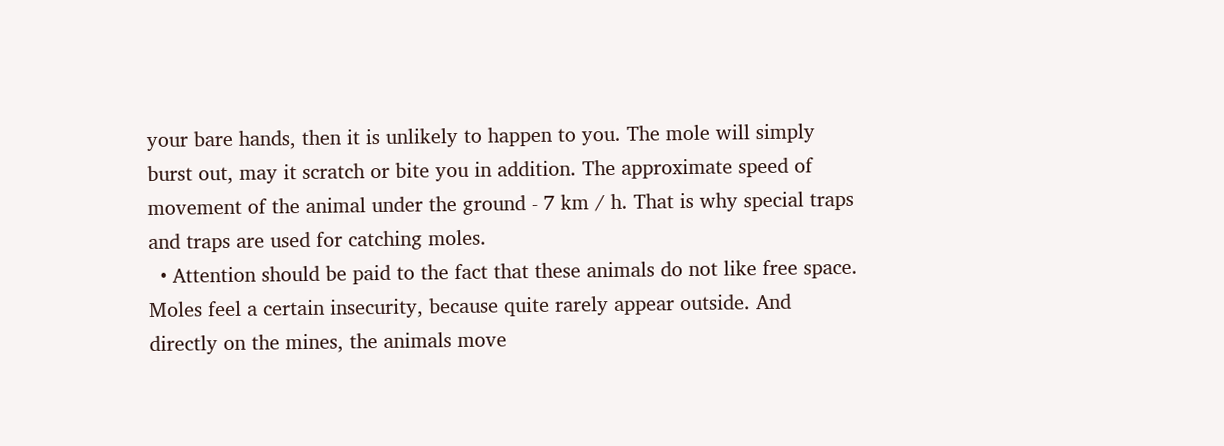your bare hands, then it is unlikely to happen to you. The mole will simply burst out, may it scratch or bite you in addition. The approximate speed of movement of the animal under the ground - 7 km / h. That is why special traps and traps are used for catching moles.
  • Attention should be paid to the fact that these animals do not like free space. Moles feel a certain insecurity, because quite rarely appear outside. And directly on the mines, the animals move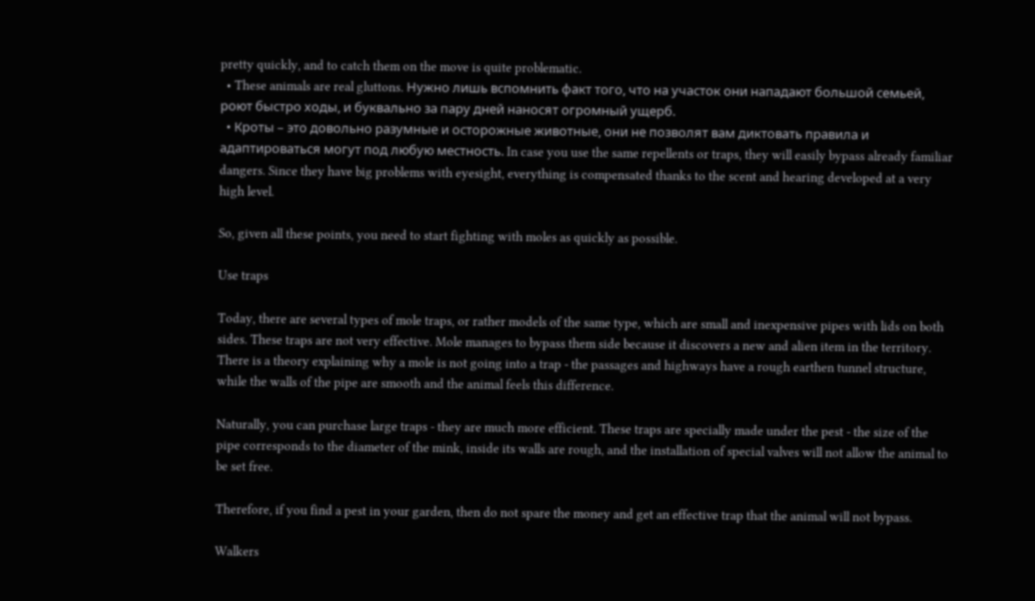pretty quickly, and to catch them on the move is quite problematic.
  • These animals are real gluttons. Нужно лишь вспомнить факт того, что на участок они нападают большой семьей, роют быстро ходы, и буквально за пару дней наносят огромный ущерб.
  • Кроты – это довольно разумные и осторожные животные, они не позволят вам диктовать правила и адаптироваться могут под любую местность. In case you use the same repellents or traps, they will easily bypass already familiar dangers. Since they have big problems with eyesight, everything is compensated thanks to the scent and hearing developed at a very high level.

So, given all these points, you need to start fighting with moles as quickly as possible.

Use traps

Today, there are several types of mole traps, or rather models of the same type, which are small and inexpensive pipes with lids on both sides. These traps are not very effective. Mole manages to bypass them side because it discovers a new and alien item in the territory. There is a theory explaining why a mole is not going into a trap - the passages and highways have a rough earthen tunnel structure, while the walls of the pipe are smooth and the animal feels this difference.

Naturally, you can purchase large traps - they are much more efficient. These traps are specially made under the pest - the size of the pipe corresponds to the diameter of the mink, inside its walls are rough, and the installation of special valves will not allow the animal to be set free.

Therefore, if you find a pest in your garden, then do not spare the money and get an effective trap that the animal will not bypass.

Walkers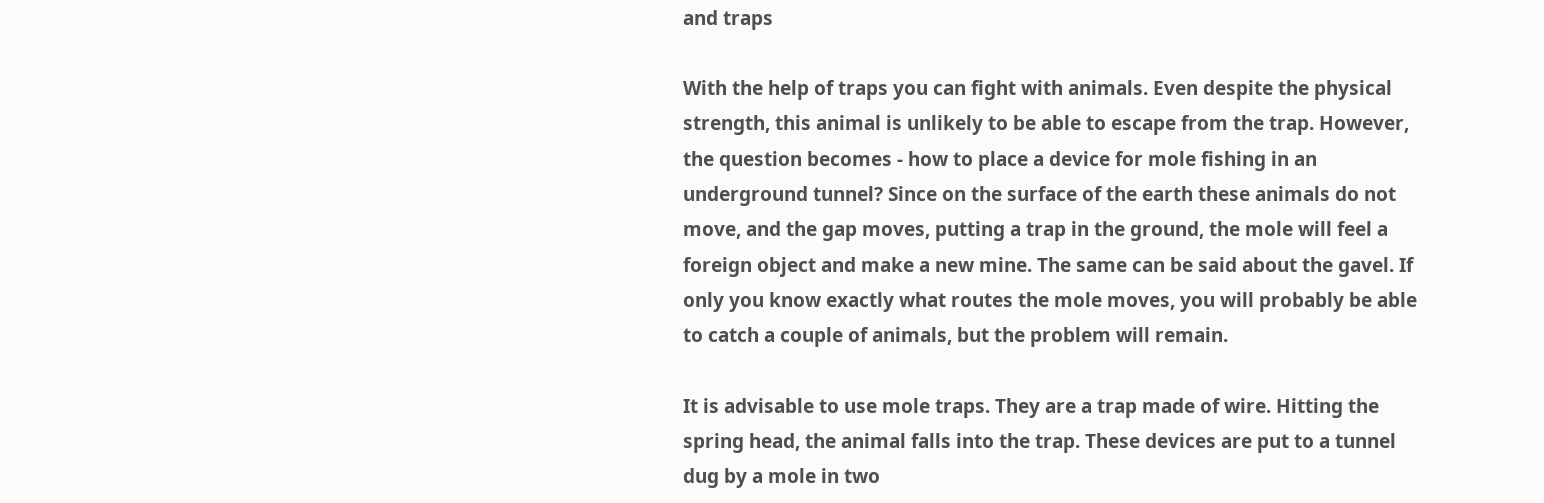and traps

With the help of traps you can fight with animals. Even despite the physical strength, this animal is unlikely to be able to escape from the trap. However, the question becomes - how to place a device for mole fishing in an underground tunnel? Since on the surface of the earth these animals do not move, and the gap moves, putting a trap in the ground, the mole will feel a foreign object and make a new mine. The same can be said about the gavel. If only you know exactly what routes the mole moves, you will probably be able to catch a couple of animals, but the problem will remain.

It is advisable to use mole traps. They are a trap made of wire. Hitting the spring head, the animal falls into the trap. These devices are put to a tunnel dug by a mole in two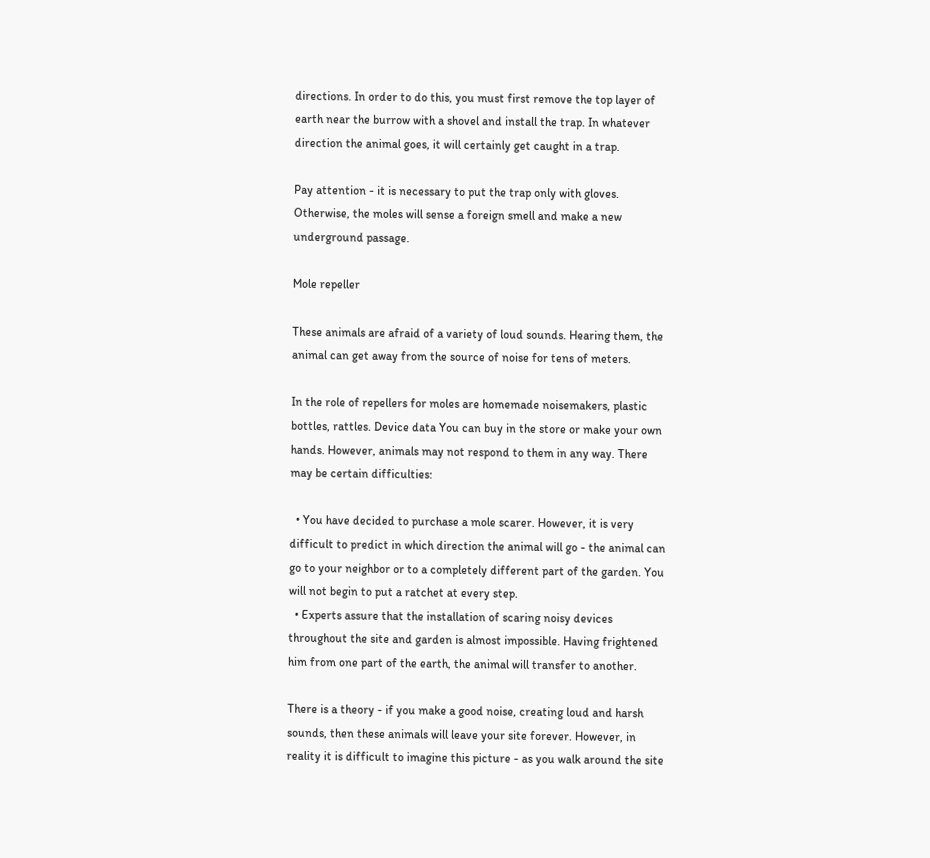directions. In order to do this, you must first remove the top layer of earth near the burrow with a shovel and install the trap. In whatever direction the animal goes, it will certainly get caught in a trap.

Pay attention - it is necessary to put the trap only with gloves. Otherwise, the moles will sense a foreign smell and make a new underground passage.

Mole repeller

These animals are afraid of a variety of loud sounds. Hearing them, the animal can get away from the source of noise for tens of meters.

In the role of repellers for moles are homemade noisemakers, plastic bottles, rattles. Device data You can buy in the store or make your own hands. However, animals may not respond to them in any way. There may be certain difficulties:

  • You have decided to purchase a mole scarer. However, it is very difficult to predict in which direction the animal will go - the animal can go to your neighbor or to a completely different part of the garden. You will not begin to put a ratchet at every step.
  • Experts assure that the installation of scaring noisy devices throughout the site and garden is almost impossible. Having frightened him from one part of the earth, the animal will transfer to another.

There is a theory - if you make a good noise, creating loud and harsh sounds, then these animals will leave your site forever. However, in reality it is difficult to imagine this picture - as you walk around the site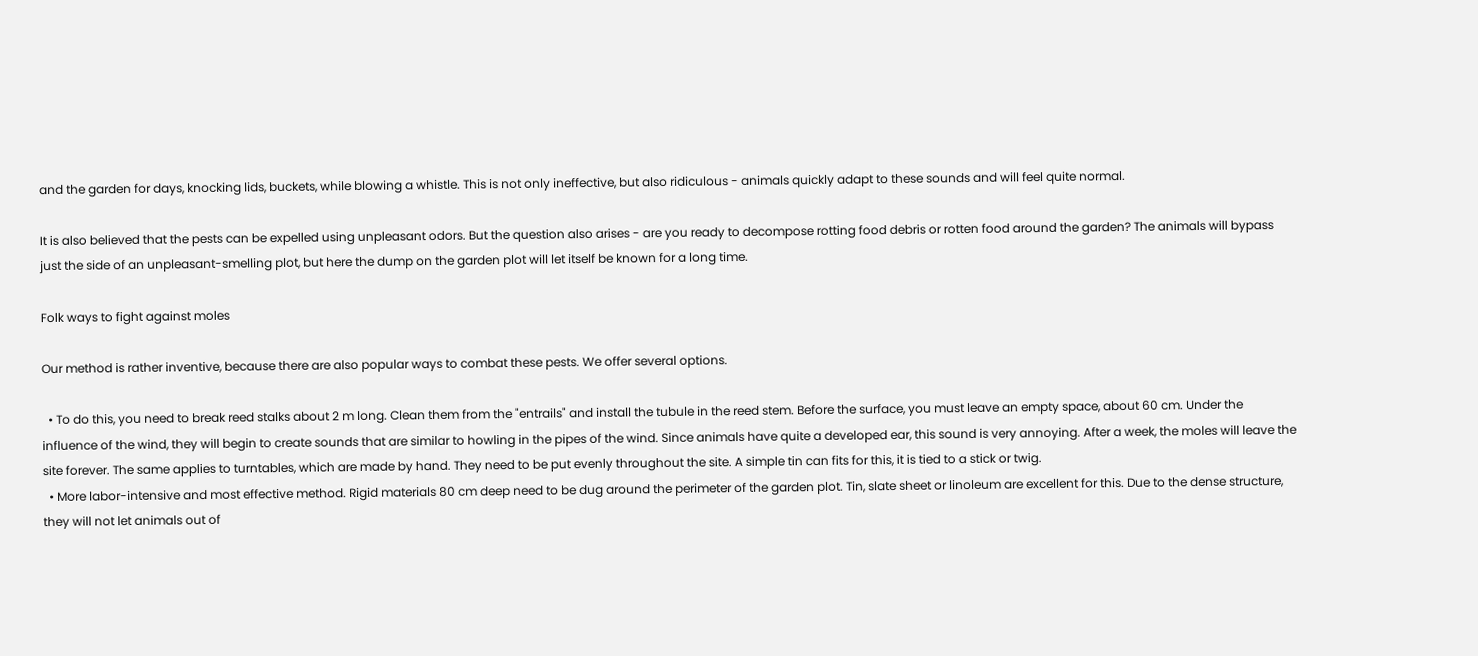and the garden for days, knocking lids, buckets, while blowing a whistle. This is not only ineffective, but also ridiculous - animals quickly adapt to these sounds and will feel quite normal.

It is also believed that the pests can be expelled using unpleasant odors. But the question also arises - are you ready to decompose rotting food debris or rotten food around the garden? The animals will bypass just the side of an unpleasant-smelling plot, but here the dump on the garden plot will let itself be known for a long time.

Folk ways to fight against moles

Our method is rather inventive, because there are also popular ways to combat these pests. We offer several options.

  • To do this, you need to break reed stalks about 2 m long. Clean them from the "entrails" and install the tubule in the reed stem. Before the surface, you must leave an empty space, about 60 cm. Under the influence of the wind, they will begin to create sounds that are similar to howling in the pipes of the wind. Since animals have quite a developed ear, this sound is very annoying. After a week, the moles will leave the site forever. The same applies to turntables, which are made by hand. They need to be put evenly throughout the site. A simple tin can fits for this, it is tied to a stick or twig.
  • More labor-intensive and most effective method. Rigid materials 80 cm deep need to be dug around the perimeter of the garden plot. Tin, slate sheet or linoleum are excellent for this. Due to the dense structure, they will not let animals out of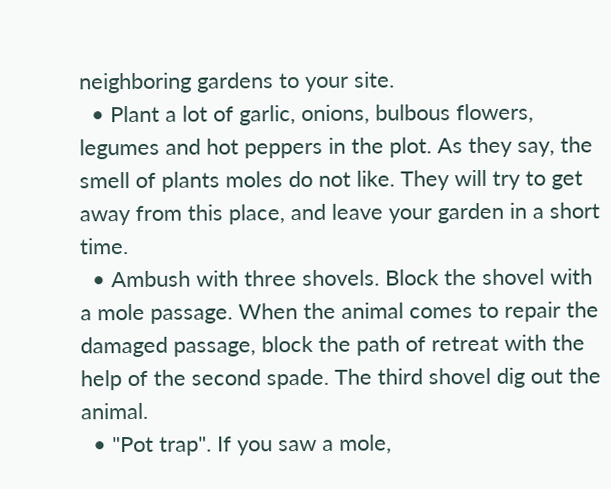neighboring gardens to your site.
  • Plant a lot of garlic, onions, bulbous flowers, legumes and hot peppers in the plot. As they say, the smell of plants moles do not like. They will try to get away from this place, and leave your garden in a short time.
  • Ambush with three shovels. Block the shovel with a mole passage. When the animal comes to repair the damaged passage, block the path of retreat with the help of the second spade. The third shovel dig out the animal.
  • "Pot trap". If you saw a mole,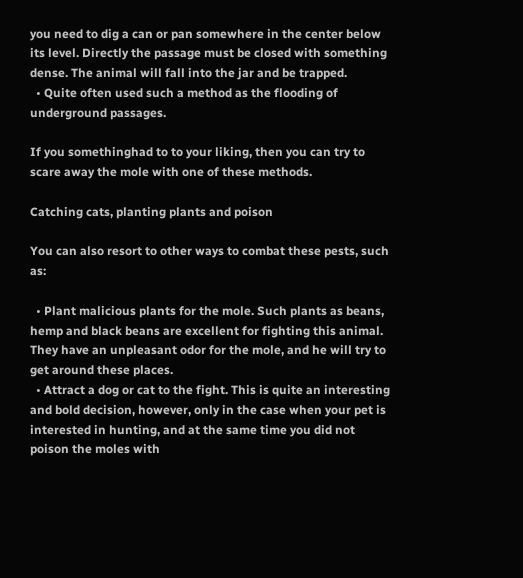you need to dig a can or pan somewhere in the center below its level. Directly the passage must be closed with something dense. The animal will fall into the jar and be trapped.
  • Quite often used such a method as the flooding of underground passages.

If you somethinghad to to your liking, then you can try to scare away the mole with one of these methods.

Catching cats, planting plants and poison

You can also resort to other ways to combat these pests, such as:

  • Plant malicious plants for the mole. Such plants as beans, hemp and black beans are excellent for fighting this animal. They have an unpleasant odor for the mole, and he will try to get around these places.
  • Attract a dog or cat to the fight. This is quite an interesting and bold decision, however, only in the case when your pet is interested in hunting, and at the same time you did not poison the moles with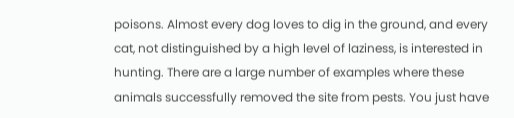poisons. Almost every dog loves to dig in the ground, and every cat, not distinguished by a high level of laziness, is interested in hunting. There are a large number of examples where these animals successfully removed the site from pests. You just have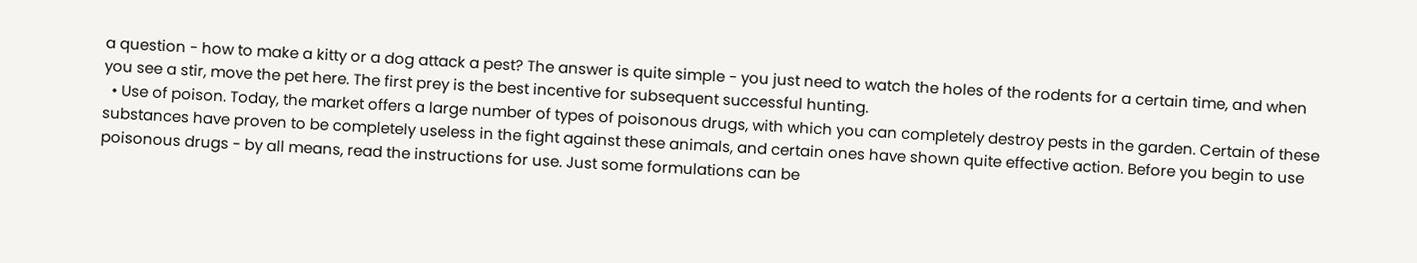a question - how to make a kitty or a dog attack a pest? The answer is quite simple - you just need to watch the holes of the rodents for a certain time, and when you see a stir, move the pet here. The first prey is the best incentive for subsequent successful hunting.
  • Use of poison. Today, the market offers a large number of types of poisonous drugs, with which you can completely destroy pests in the garden. Certain of these substances have proven to be completely useless in the fight against these animals, and certain ones have shown quite effective action. Before you begin to use poisonous drugs - by all means, read the instructions for use. Just some formulations can be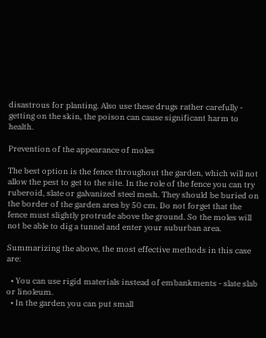disastrous for planting. Also use these drugs rather carefully - getting on the skin, the poison can cause significant harm to health.

Prevention of the appearance of moles

The best option is the fence throughout the garden, which will not allow the pest to get to the site. In the role of the fence you can try ruberoid, slate or galvanized steel mesh. They should be buried on the border of the garden area by 50 cm. Do not forget that the fence must slightly protrude above the ground. So the moles will not be able to dig a tunnel and enter your suburban area.

Summarizing the above, the most effective methods in this case are:

  • You can use rigid materials instead of embankments - slate slab or linoleum.
  • In the garden you can put small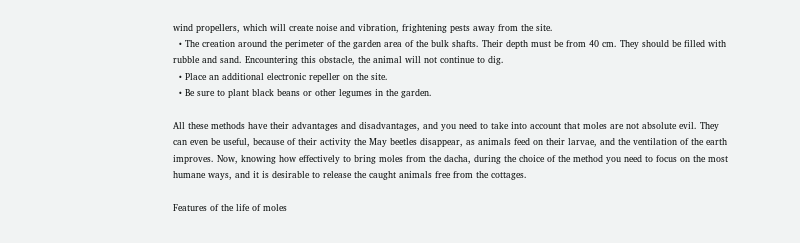wind propellers, which will create noise and vibration, frightening pests away from the site.
  • The creation around the perimeter of the garden area of the bulk shafts. Their depth must be from 40 cm. They should be filled with rubble and sand. Encountering this obstacle, the animal will not continue to dig.
  • Place an additional electronic repeller on the site.
  • Be sure to plant black beans or other legumes in the garden.

All these methods have their advantages and disadvantages, and you need to take into account that moles are not absolute evil. They can even be useful, because of their activity the May beetles disappear, as animals feed on their larvae, and the ventilation of the earth improves. Now, knowing how effectively to bring moles from the dacha, during the choice of the method you need to focus on the most humane ways, and it is desirable to release the caught animals free from the cottages.

Features of the life of moles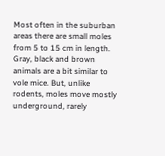Most often in the suburban areas there are small moles from 5 to 15 cm in length. Gray, black and brown animals are a bit similar to vole mice. But, unlike rodents, moles move mostly underground, rarely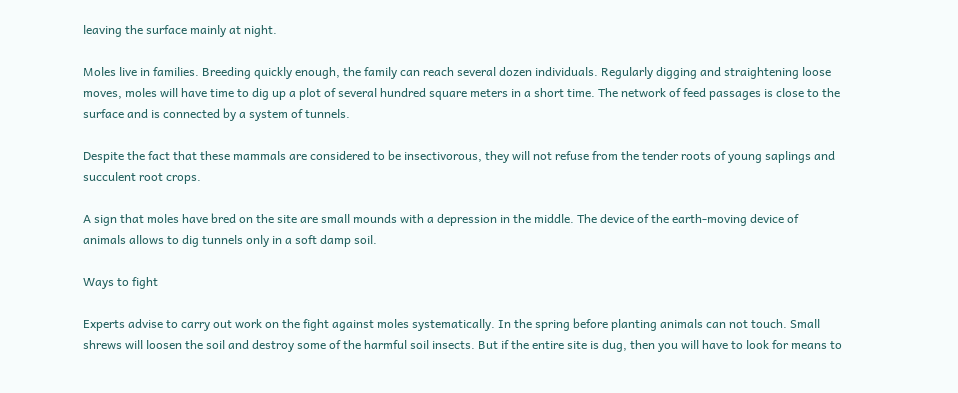leaving the surface mainly at night.

Moles live in families. Breeding quickly enough, the family can reach several dozen individuals. Regularly digging and straightening loose moves, moles will have time to dig up a plot of several hundred square meters in a short time. The network of feed passages is close to the surface and is connected by a system of tunnels.

Despite the fact that these mammals are considered to be insectivorous, they will not refuse from the tender roots of young saplings and succulent root crops.

A sign that moles have bred on the site are small mounds with a depression in the middle. The device of the earth-moving device of animals allows to dig tunnels only in a soft damp soil.

Ways to fight

Experts advise to carry out work on the fight against moles systematically. In the spring before planting animals can not touch. Small shrews will loosen the soil and destroy some of the harmful soil insects. But if the entire site is dug, then you will have to look for means to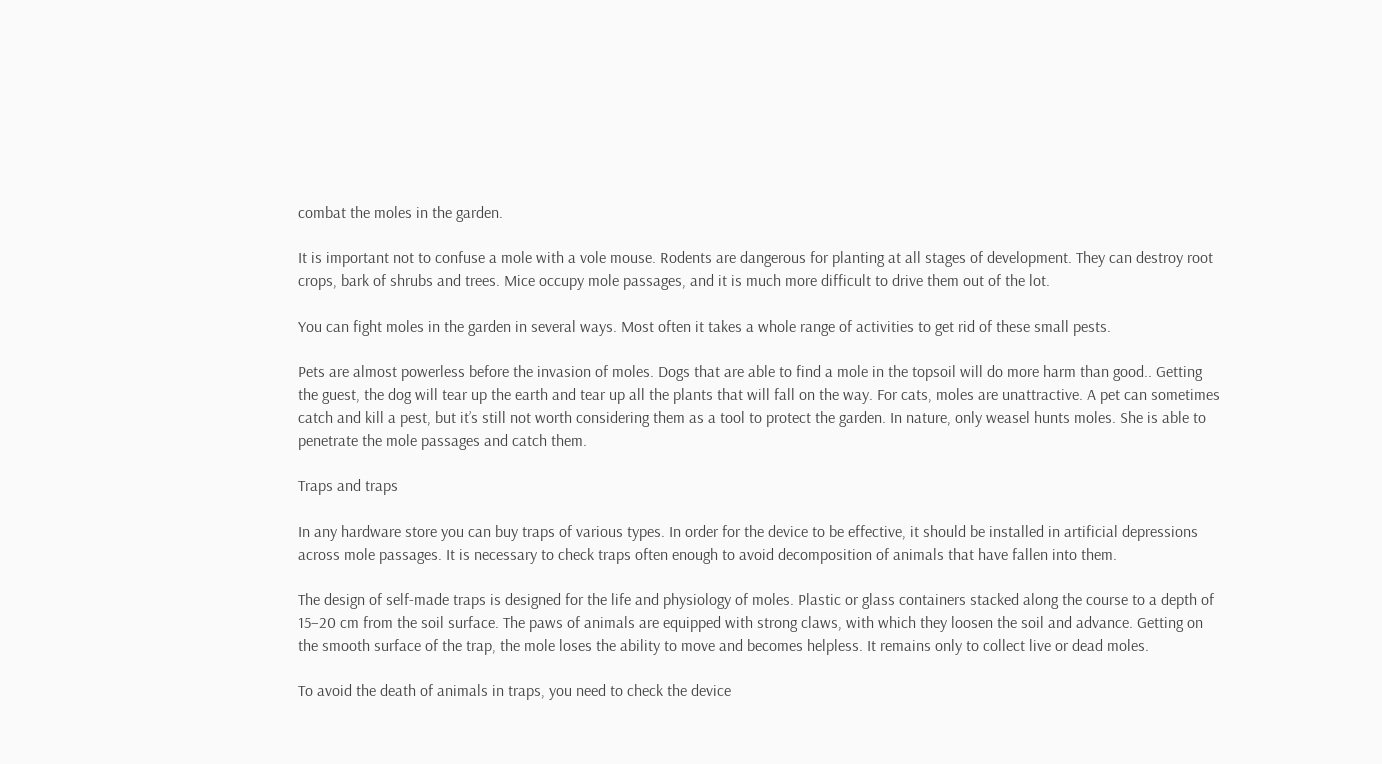combat the moles in the garden.

It is important not to confuse a mole with a vole mouse. Rodents are dangerous for planting at all stages of development. They can destroy root crops, bark of shrubs and trees. Mice occupy mole passages, and it is much more difficult to drive them out of the lot.

You can fight moles in the garden in several ways. Most often it takes a whole range of activities to get rid of these small pests.

Pets are almost powerless before the invasion of moles. Dogs that are able to find a mole in the topsoil will do more harm than good.. Getting the guest, the dog will tear up the earth and tear up all the plants that will fall on the way. For cats, moles are unattractive. A pet can sometimes catch and kill a pest, but it’s still not worth considering them as a tool to protect the garden. In nature, only weasel hunts moles. She is able to penetrate the mole passages and catch them.

Traps and traps

In any hardware store you can buy traps of various types. In order for the device to be effective, it should be installed in artificial depressions across mole passages. It is necessary to check traps often enough to avoid decomposition of animals that have fallen into them.

The design of self-made traps is designed for the life and physiology of moles. Plastic or glass containers stacked along the course to a depth of 15−20 cm from the soil surface. The paws of animals are equipped with strong claws, with which they loosen the soil and advance. Getting on the smooth surface of the trap, the mole loses the ability to move and becomes helpless. It remains only to collect live or dead moles.

To avoid the death of animals in traps, you need to check the device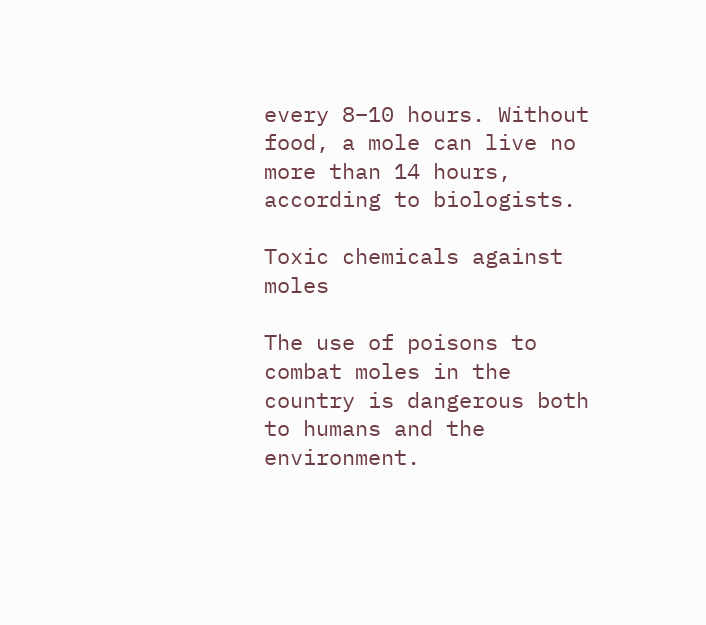every 8−10 hours. Without food, a mole can live no more than 14 hours, according to biologists.

Toxic chemicals against moles

The use of poisons to combat moles in the country is dangerous both to humans and the environment.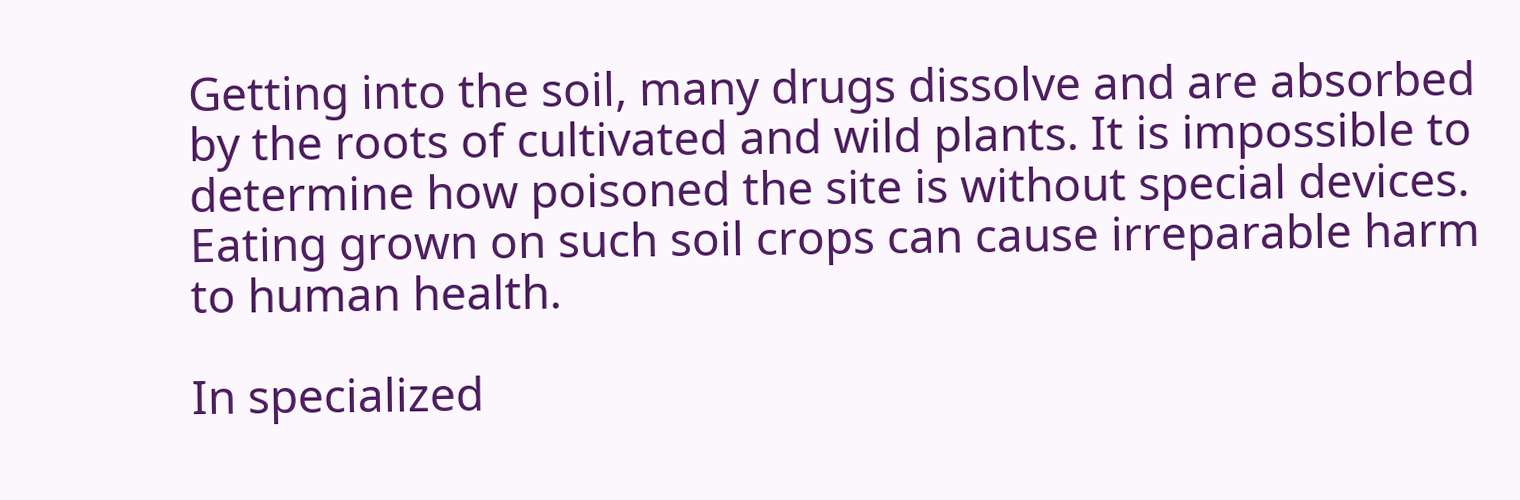Getting into the soil, many drugs dissolve and are absorbed by the roots of cultivated and wild plants. It is impossible to determine how poisoned the site is without special devices. Eating grown on such soil crops can cause irreparable harm to human health.

In specialized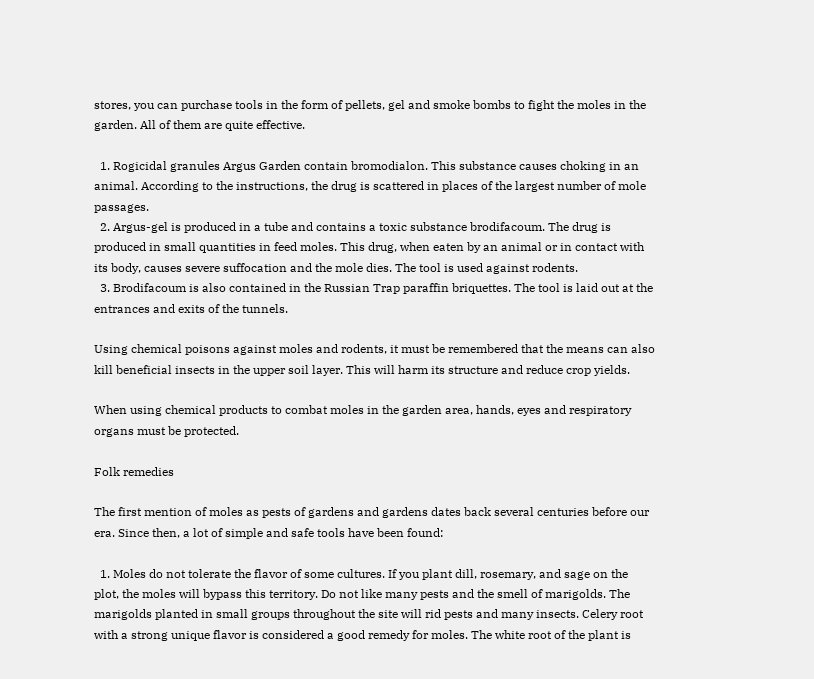stores, you can purchase tools in the form of pellets, gel and smoke bombs to fight the moles in the garden. All of them are quite effective.

  1. Rogicidal granules Argus Garden contain bromodialon. This substance causes choking in an animal. According to the instructions, the drug is scattered in places of the largest number of mole passages.
  2. Argus-gel is produced in a tube and contains a toxic substance brodifacoum. The drug is produced in small quantities in feed moles. This drug, when eaten by an animal or in contact with its body, causes severe suffocation and the mole dies. The tool is used against rodents.
  3. Brodifacoum is also contained in the Russian Trap paraffin briquettes. The tool is laid out at the entrances and exits of the tunnels.

Using chemical poisons against moles and rodents, it must be remembered that the means can also kill beneficial insects in the upper soil layer. This will harm its structure and reduce crop yields.

When using chemical products to combat moles in the garden area, hands, eyes and respiratory organs must be protected.

Folk remedies

The first mention of moles as pests of gardens and gardens dates back several centuries before our era. Since then, a lot of simple and safe tools have been found:

  1. Moles do not tolerate the flavor of some cultures. If you plant dill, rosemary, and sage on the plot, the moles will bypass this territory. Do not like many pests and the smell of marigolds. The marigolds planted in small groups throughout the site will rid pests and many insects. Celery root with a strong unique flavor is considered a good remedy for moles. The white root of the plant is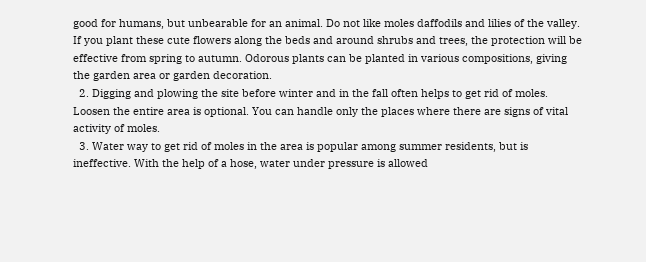good for humans, but unbearable for an animal. Do not like moles daffodils and lilies of the valley. If you plant these cute flowers along the beds and around shrubs and trees, the protection will be effective from spring to autumn. Odorous plants can be planted in various compositions, giving the garden area or garden decoration.
  2. Digging and plowing the site before winter and in the fall often helps to get rid of moles. Loosen the entire area is optional. You can handle only the places where there are signs of vital activity of moles.
  3. Water way to get rid of moles in the area is popular among summer residents, but is ineffective. With the help of a hose, water under pressure is allowed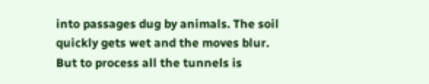into passages dug by animals. The soil quickly gets wet and the moves blur. But to process all the tunnels is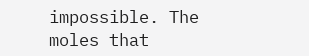impossible. The moles that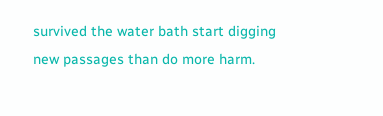survived the water bath start digging new passages than do more harm.